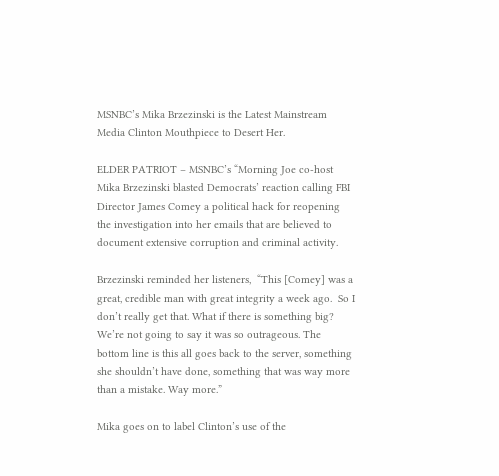MSNBC’s Mika Brzezinski is the Latest Mainstream Media Clinton Mouthpiece to Desert Her.

ELDER PATRIOT – MSNBC’s “Morning Joe co-host Mika Brzezinski blasted Democrats’ reaction calling FBI Director James Comey a political hack for reopening the investigation into her emails that are believed to document extensive corruption and criminal activity.

Brzezinski reminded her listeners,  “This [Comey] was a great, credible man with great integrity a week ago.  So I don’t really get that. What if there is something big? We’re not going to say it was so outrageous. The bottom line is this all goes back to the server, something she shouldn’t have done, something that was way more than a mistake. Way more.”

Mika goes on to label Clinton’s use of the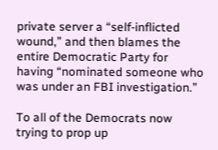private server a “self-inflicted wound,” and then blames the entire Democratic Party for having “nominated someone who was under an FBI investigation.”

To all of the Democrats now trying to prop up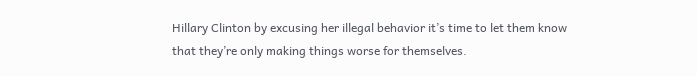Hillary Clinton by excusing her illegal behavior it’s time to let them know that they’re only making things worse for themselves.